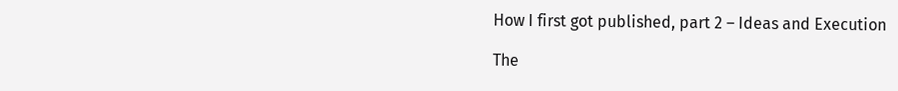How I first got published, part 2 – Ideas and Execution

The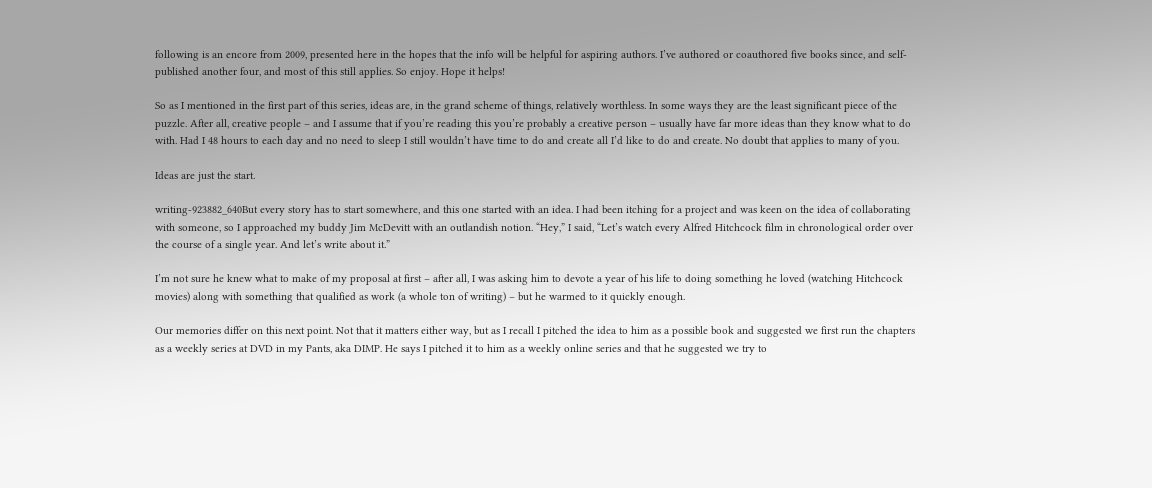following is an encore from 2009, presented here in the hopes that the info will be helpful for aspiring authors. I’ve authored or coauthored five books since, and self-published another four, and most of this still applies. So enjoy. Hope it helps!

So as I mentioned in the first part of this series, ideas are, in the grand scheme of things, relatively worthless. In some ways they are the least significant piece of the puzzle. After all, creative people – and I assume that if you’re reading this you’re probably a creative person – usually have far more ideas than they know what to do with. Had I 48 hours to each day and no need to sleep I still wouldn’t have time to do and create all I’d like to do and create. No doubt that applies to many of you.

Ideas are just the start.

writing-923882_640But every story has to start somewhere, and this one started with an idea. I had been itching for a project and was keen on the idea of collaborating with someone, so I approached my buddy Jim McDevitt with an outlandish notion. “Hey,” I said, “Let’s watch every Alfred Hitchcock film in chronological order over the course of a single year. And let’s write about it.”

I’m not sure he knew what to make of my proposal at first – after all, I was asking him to devote a year of his life to doing something he loved (watching Hitchcock movies) along with something that qualified as work (a whole ton of writing) – but he warmed to it quickly enough.

Our memories differ on this next point. Not that it matters either way, but as I recall I pitched the idea to him as a possible book and suggested we first run the chapters as a weekly series at DVD in my Pants, aka DIMP. He says I pitched it to him as a weekly online series and that he suggested we try to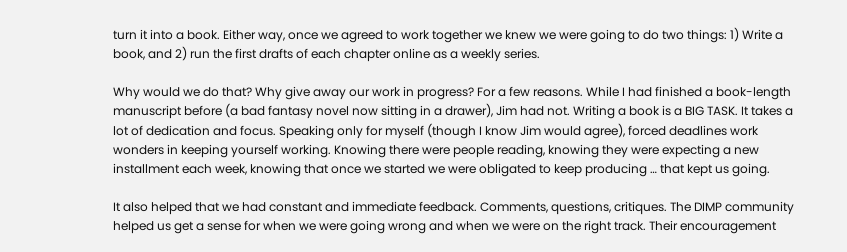turn it into a book. Either way, once we agreed to work together we knew we were going to do two things: 1) Write a book, and 2) run the first drafts of each chapter online as a weekly series.

Why would we do that? Why give away our work in progress? For a few reasons. While I had finished a book-length manuscript before (a bad fantasy novel now sitting in a drawer), Jim had not. Writing a book is a BIG TASK. It takes a lot of dedication and focus. Speaking only for myself (though I know Jim would agree), forced deadlines work wonders in keeping yourself working. Knowing there were people reading, knowing they were expecting a new installment each week, knowing that once we started we were obligated to keep producing … that kept us going.

It also helped that we had constant and immediate feedback. Comments, questions, critiques. The DIMP community helped us get a sense for when we were going wrong and when we were on the right track. Their encouragement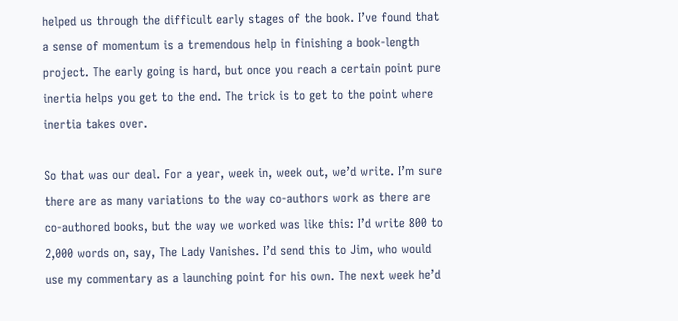helped us through the difficult early stages of the book. I’ve found that a sense of momentum is a tremendous help in finishing a book-length project. The early going is hard, but once you reach a certain point pure inertia helps you get to the end. The trick is to get to the point where inertia takes over.

So that was our deal. For a year, week in, week out, we’d write. I’m sure there are as many variations to the way co-authors work as there are co-authored books, but the way we worked was like this: I’d write 800 to 2,000 words on, say, The Lady Vanishes. I’d send this to Jim, who would use my commentary as a launching point for his own. The next week he’d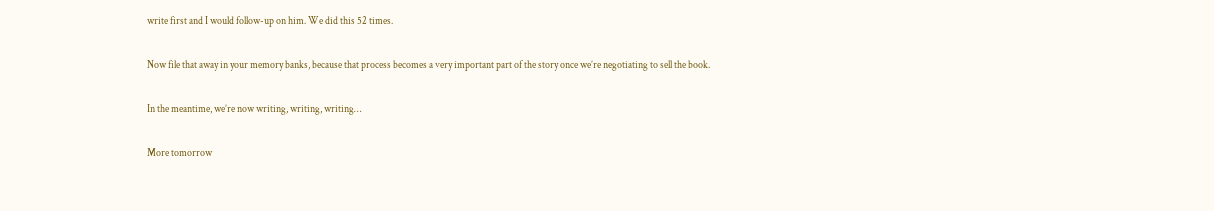write first and I would follow-up on him. We did this 52 times.

Now file that away in your memory banks, because that process becomes a very important part of the story once we’re negotiating to sell the book.

In the meantime, we’re now writing, writing, writing…

More tomorrow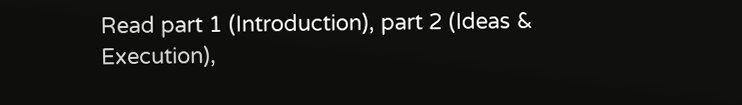Read part 1 (Introduction), part 2 (Ideas & Execution),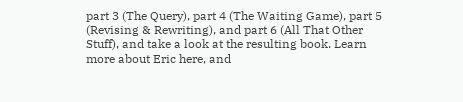part 3 (The Query), part 4 (The Waiting Game), part 5 (Revising & Rewriting), and part 6 (All That Other Stuff), and take a look at the resulting book. Learn more about Eric here, and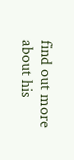find out more about his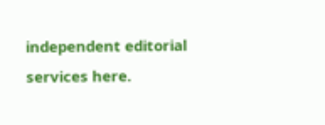independent editorial services here.